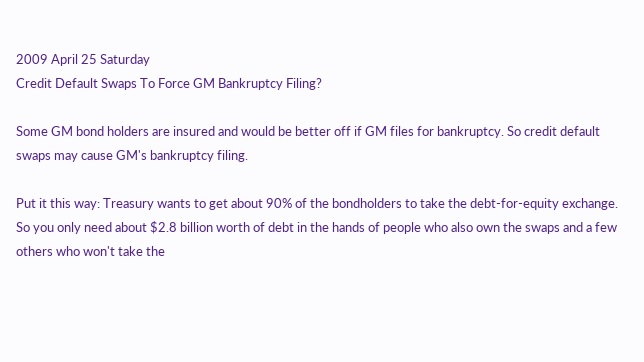2009 April 25 Saturday
Credit Default Swaps To Force GM Bankruptcy Filing?

Some GM bond holders are insured and would be better off if GM files for bankruptcy. So credit default swaps may cause GM's bankruptcy filing.

Put it this way: Treasury wants to get about 90% of the bondholders to take the debt-for-equity exchange. So you only need about $2.8 billion worth of debt in the hands of people who also own the swaps and a few others who won't take the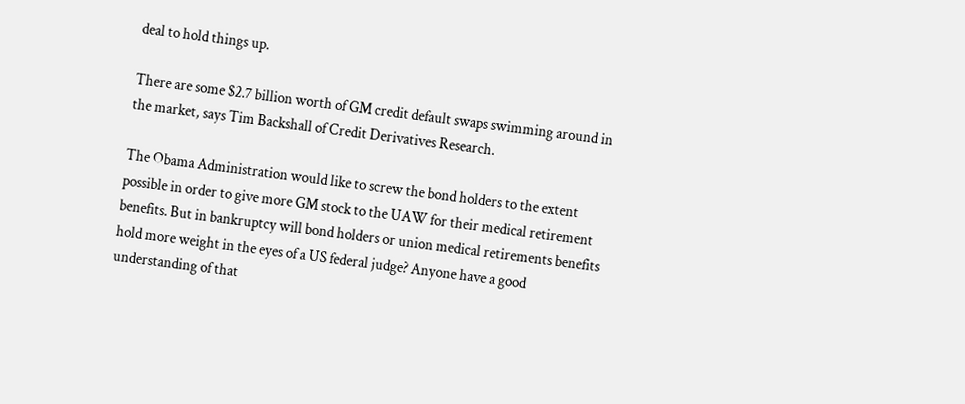deal to hold things up.

There are some $2.7 billion worth of GM credit default swaps swimming around in the market, says Tim Backshall of Credit Derivatives Research.

The Obama Administration would like to screw the bond holders to the extent possible in order to give more GM stock to the UAW for their medical retirement benefits. But in bankruptcy will bond holders or union medical retirements benefits hold more weight in the eyes of a US federal judge? Anyone have a good understanding of that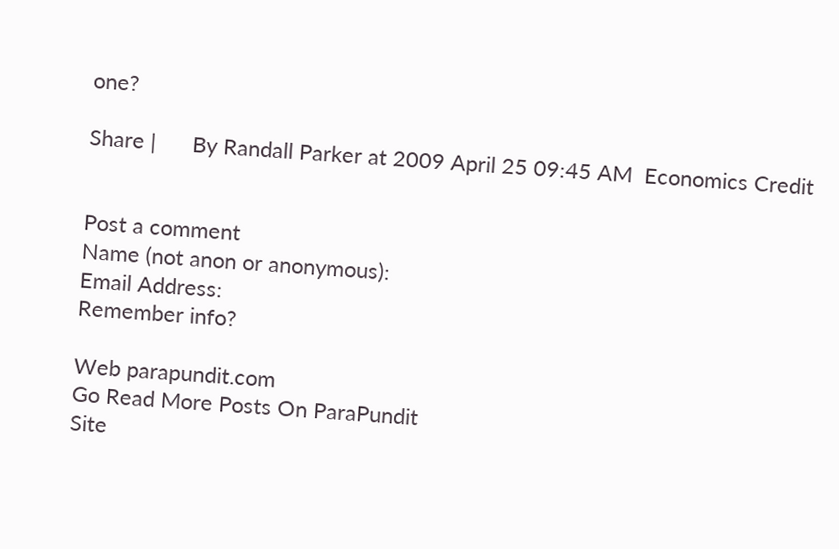one?

Share |      By Randall Parker at 2009 April 25 09:45 AM  Economics Credit


Post a comment
Name (not anon or anonymous):
Email Address:
Remember info?

Web parapundit.com
Go Read More Posts On ParaPundit
Site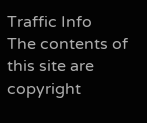Traffic Info
The contents of this site are copyright